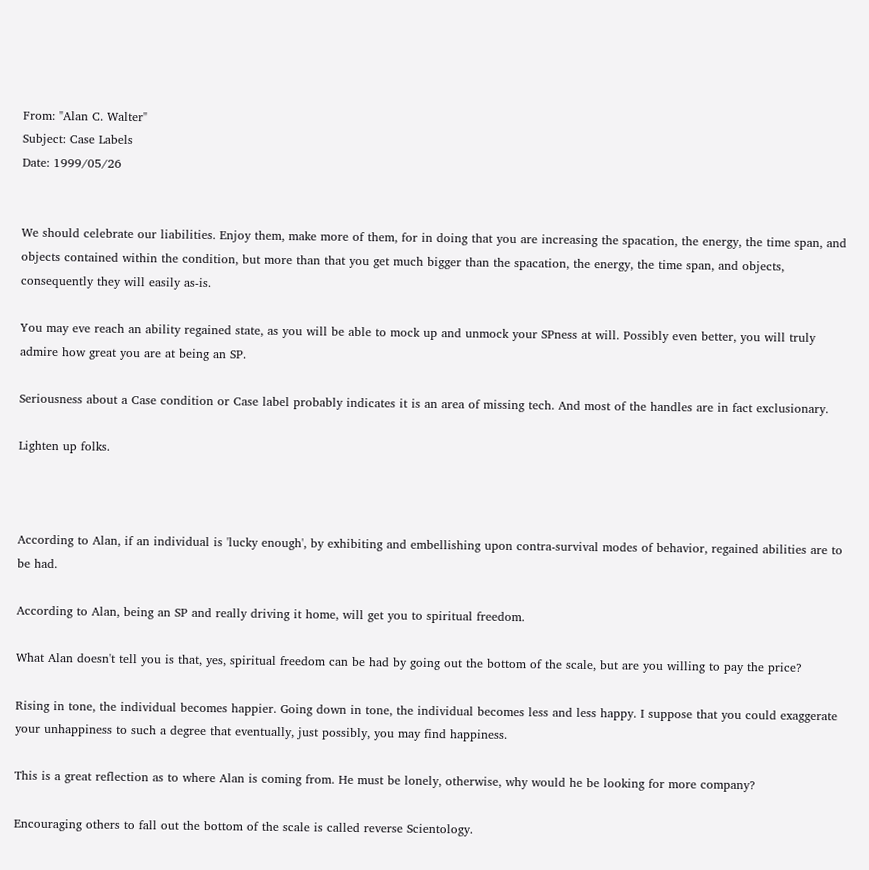From: "Alan C. Walter"
Subject: Case Labels
Date: 1999/05/26


We should celebrate our liabilities. Enjoy them, make more of them, for in doing that you are increasing the spacation, the energy, the time span, and objects contained within the condition, but more than that you get much bigger than the spacation, the energy, the time span, and objects, consequently they will easily as-is.

You may eve reach an ability regained state, as you will be able to mock up and unmock your SPness at will. Possibly even better, you will truly admire how great you are at being an SP.

Seriousness about a Case condition or Case label probably indicates it is an area of missing tech. And most of the handles are in fact exclusionary.

Lighten up folks.



According to Alan, if an individual is 'lucky enough', by exhibiting and embellishing upon contra-survival modes of behavior, regained abilities are to be had.

According to Alan, being an SP and really driving it home, will get you to spiritual freedom.

What Alan doesn't tell you is that, yes, spiritual freedom can be had by going out the bottom of the scale, but are you willing to pay the price?

Rising in tone, the individual becomes happier. Going down in tone, the individual becomes less and less happy. I suppose that you could exaggerate your unhappiness to such a degree that eventually, just possibly, you may find happiness.

This is a great reflection as to where Alan is coming from. He must be lonely, otherwise, why would he be looking for more company?

Encouraging others to fall out the bottom of the scale is called reverse Scientology.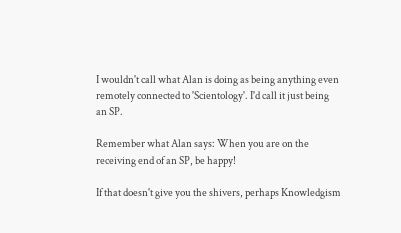I wouldn't call what Alan is doing as being anything even remotely connected to 'Scientology'. I'd call it just being an SP.

Remember what Alan says: When you are on the receiving end of an SP, be happy!

If that doesn't give you the shivers, perhaps Knowledgism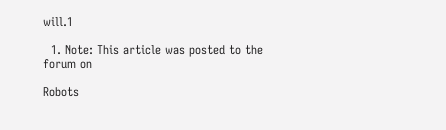will.1

  1. Note: This article was posted to the forum on

Robots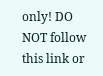only! DO NOT follow this link or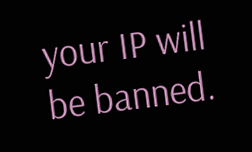your IP will be banned.